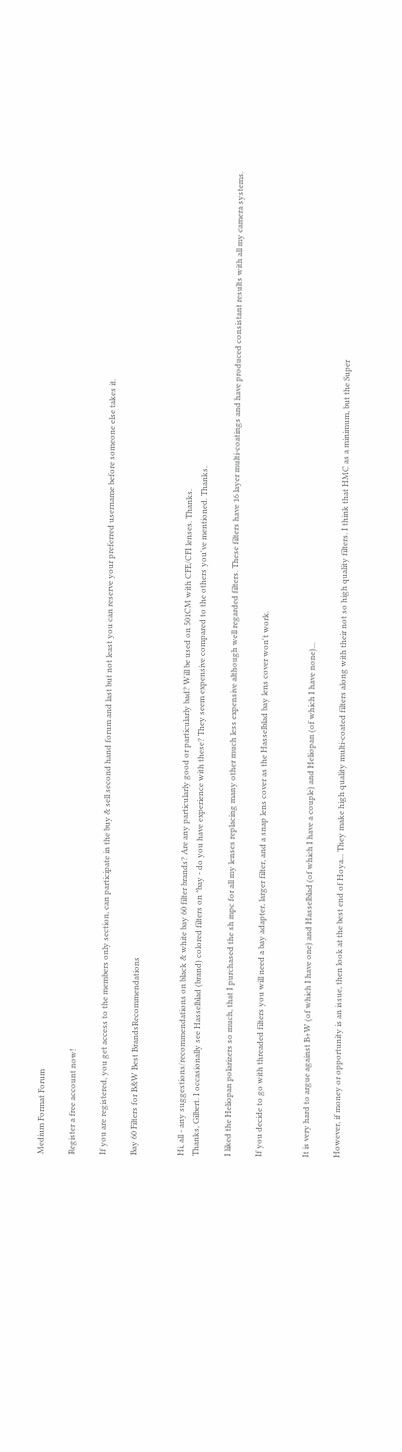Medium Format Forum

Register a free account now!

If you are registered, you get access to the members only section, can participate in the buy & sell second hand forum and last but not least you can reserve your preferred username before someone else takes it.

Bay 60 Filters for B&W Best BrandsRecommendations


Hi, all - any suggestions/recommendations on black & white bay 60 filter brands? Are any particularly good or particularly bad? Will be used on 501CM with CFE/CFI lenses. Thanks.
Thanks, Gilbert. I occasionally see Hasselblad (brand) colored filters on *bay - do you have experience with these? They seem expensive compared to the others you've mentioned. Thanks.

I liked the Heliopan polarizers so much, that I purchased the sh mpc for all my lenses replacing many other much less expensive although well regarded filters. These filters have 16 layer multi-coatings and have produced consistant results with all my camera systems.

If you decide to go with threaded filters you will need a bay adapter, larger filter, and a snap lens cover as the Hasselblad bay lens cover won't work.


It is very hard to argue against B+W (of which I have one) and Hasselblad (of which I have a couple) and Heliopan (of which I have none)...

However, if money or opportunity is an issue, then look at the best end of Hoya... They make high quality multi-coated filters along with their not so high quality filters. I think that HMC as a minimum, but the Super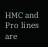HMC and Pro lines are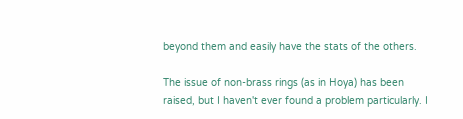beyond them and easily have the stats of the others.

The issue of non-brass rings (as in Hoya) has been raised, but I haven't ever found a problem particularly. I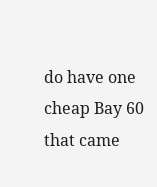do have one cheap Bay 60 that came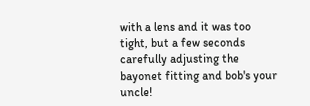with a lens and it was too tight, but a few seconds carefully adjusting the bayonet fitting and bob's your uncle!